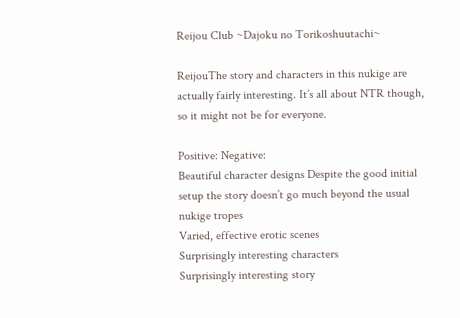Reijou Club ~Dajoku no Torikoshuutachi~

ReijouThe story and characters in this nukige are actually fairly interesting. It’s all about NTR though, so it might not be for everyone.

Positive: Negative:
Beautiful character designs Despite the good initial setup the story doesn’t go much beyond the usual nukige tropes
Varied, effective erotic scenes
Surprisingly interesting characters
Surprisingly interesting story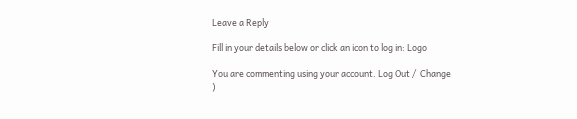Leave a Reply

Fill in your details below or click an icon to log in: Logo

You are commenting using your account. Log Out /  Change )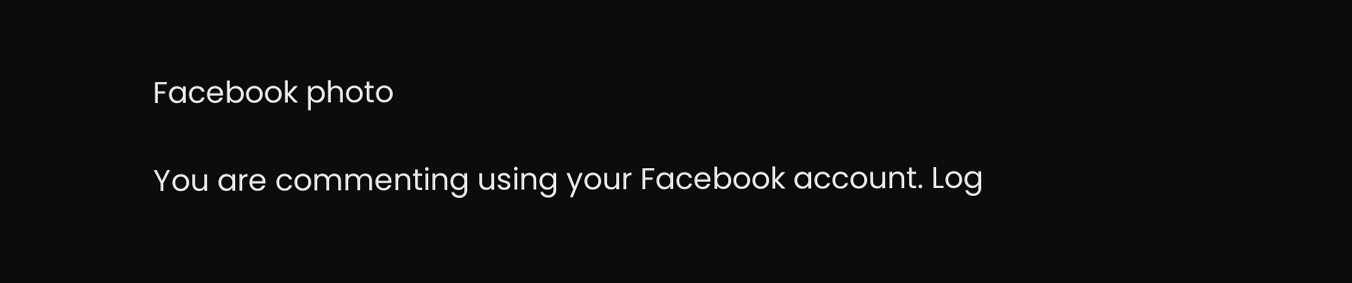Facebook photo

You are commenting using your Facebook account. Log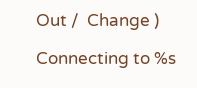Out /  Change )

Connecting to %s